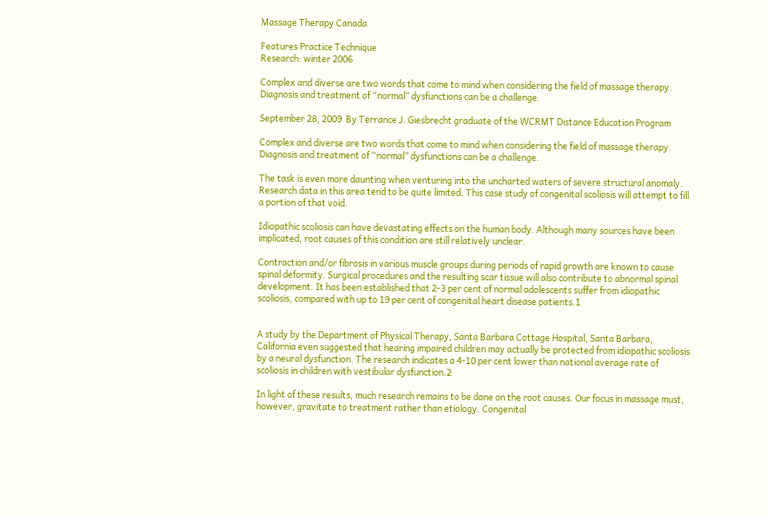Massage Therapy Canada

Features Practice Technique
Research: winter 2006

Complex and diverse are two words that come to mind when considering the field of massage therapy. Diagnosis and treatment of “normal” dysfunctions can be a challenge.

September 28, 2009  By Terrance J. Giesbrecht graduate of the WCRMT Distance Education Program

Complex and diverse are two words that come to mind when considering the field of massage therapy. Diagnosis and treatment of “normal” dysfunctions can be a challenge.

The task is even more daunting when venturing into the uncharted waters of severe structural anomaly. Research data in this area tend to be quite limited. This case study of congenital scoliosis will attempt to fill a portion of that void.

Idiopathic scoliosis can have devastating effects on the human body. Although many sources have been implicated, root causes of this condition are still relatively unclear.

Contraction and/or fibrosis in various muscle groups during periods of rapid growth are known to cause spinal deformity. Surgical procedures and the resulting scar tissue will also contribute to abnormal spinal development. It has been established that 2-3 per cent of normal adolescents suffer from idiopathic scoliosis, compared with up to 19 per cent of congenital heart disease patients.1


A study by the Department of Physical Therapy, Santa Barbara Cottage Hospital, Santa Barbara, California even suggested that hearing impaired children may actually be protected from idiopathic scoliosis by a neural dysfunction. The research indicates a 4-10 per cent lower than national average rate of scoliosis in children with vestibular dysfunction.2

In light of these results, much research remains to be done on the root causes. Our focus in massage must, however, gravitate to treatment rather than etiology. Congenital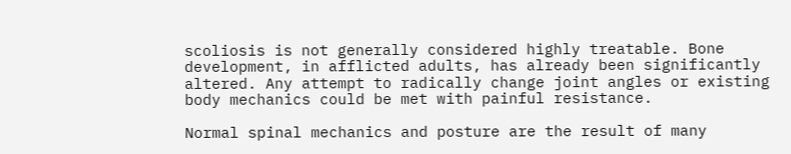scoliosis is not generally considered highly treatable. Bone development, in afflicted adults, has already been significantly altered. Any attempt to radically change joint angles or existing body mechanics could be met with painful resistance.

Normal spinal mechanics and posture are the result of many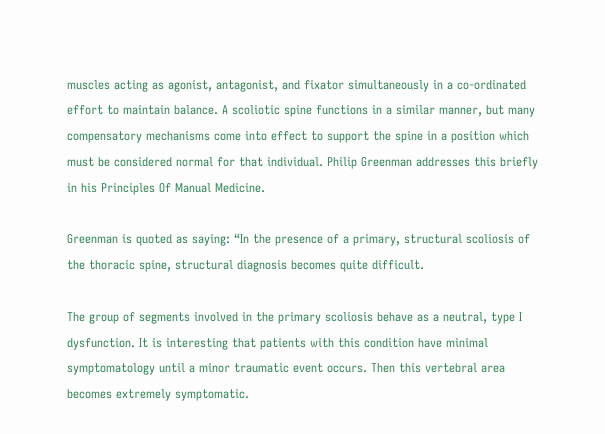muscles acting as agonist, antagonist, and fixator simultaneously in a co-ordinated effort to maintain balance. A scoliotic spine functions in a similar manner, but many compensatory mechanisms come into effect to support the spine in a position which must be considered normal for that individual. Philip Greenman addresses this briefly in his Principles Of Manual Medicine.

Greenman is quoted as saying: “In the presence of a primary, structural scoliosis of the thoracic spine, structural diagnosis becomes quite difficult.

The group of segments involved in the primary scoliosis behave as a neutral, type I dysfunction. It is interesting that patients with this condition have minimal symptomatology until a minor traumatic event occurs. Then this vertebral area becomes extremely symptomatic.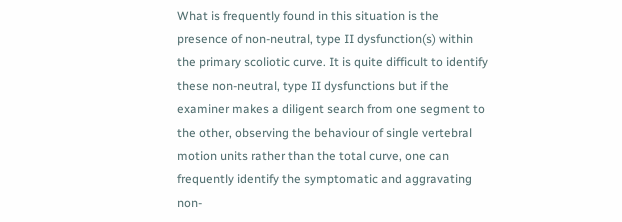What is frequently found in this situation is the presence of non-neutral, type II dysfunction(s) within the primary scoliotic curve. It is quite difficult to identify these non-neutral, type II dysfunctions but if the examiner makes a diligent search from one segment to the other, observing the behaviour of single vertebral motion units rather than the total curve, one can frequently identify the symptomatic and aggravating non-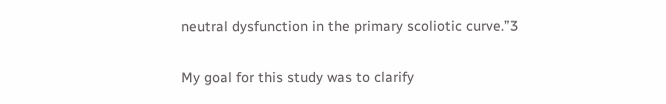neutral dysfunction in the primary scoliotic curve.”3

My goal for this study was to clarify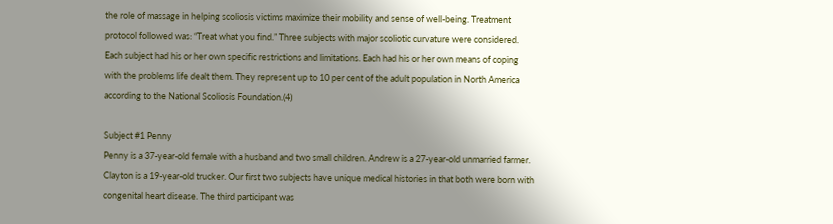the role of massage in helping scoliosis victims maximize their mobility and sense of well-being. Treatment protocol followed was: “Treat what you find.” Three subjects with major scoliotic curvature were considered. Each subject had his or her own specific restrictions and limitations. Each had his or her own means of coping with the problems life dealt them. They represent up to 10 per cent of the adult population in North America according to the National Scoliosis Foundation.(4)

Subject #1 Penny
Penny is a 37-year-old female with a husband and two small children. Andrew is a 27-year-old unmarried farmer. Clayton is a 19-year-old trucker. Our first two subjects have unique medical histories in that both were born with congenital heart disease. The third participant was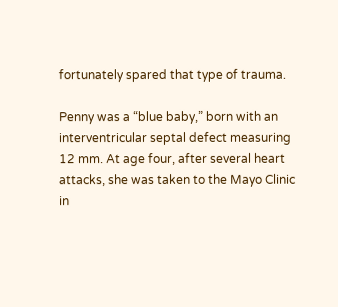fortunately spared that type of trauma.

Penny was a “blue baby,” born with an interventricular septal defect measuring 12 mm. At age four, after several heart attacks, she was taken to the Mayo Clinic in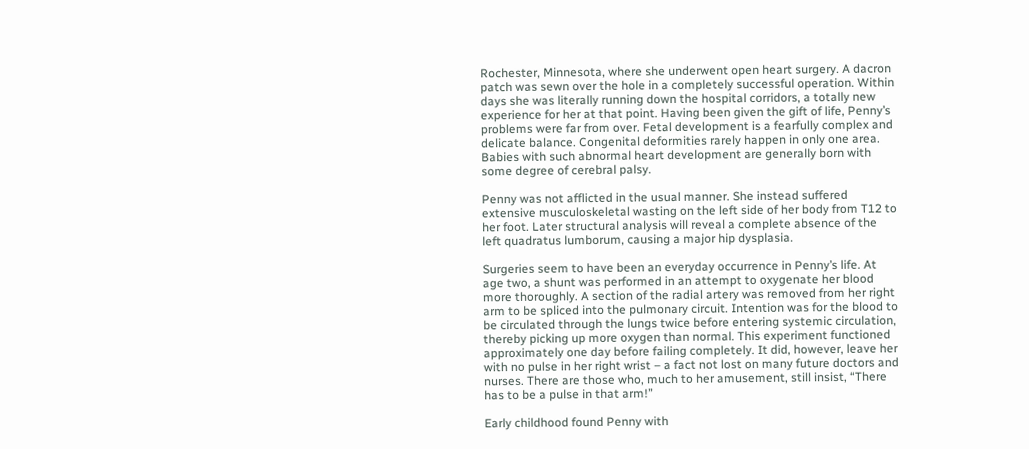Rochester, Minnesota, where she underwent open heart surgery. A dacron patch was sewn over the hole in a completely successful operation. Within days she was literally running down the hospital corridors, a totally new experience for her at that point. Having been given the gift of life, Penny’s problems were far from over. Fetal development is a fearfully complex and delicate balance. Congenital deformities rarely happen in only one area. Babies with such abnormal heart development are generally born with some degree of cerebral palsy.

Penny was not afflicted in the usual manner. She instead suffered extensive musculoskeletal wasting on the left side of her body from T12 to her foot. Later structural analysis will reveal a complete absence of the left quadratus lumborum, causing a major hip dysplasia.

Surgeries seem to have been an everyday occurrence in Penny’s life. At age two, a shunt was performed in an attempt to oxygenate her blood more thoroughly. A section of the radial artery was removed from her right arm to be spliced into the pulmonary circuit. Intention was for the blood to be circulated through the lungs twice before entering systemic circulation, thereby picking up more oxygen than normal. This experiment functioned approximately one day before failing completely. It did, however, leave her with no pulse in her right wrist – a fact not lost on many future doctors and nurses. There are those who, much to her amusement, still insist, “There has to be a pulse in that arm!”

Early childhood found Penny with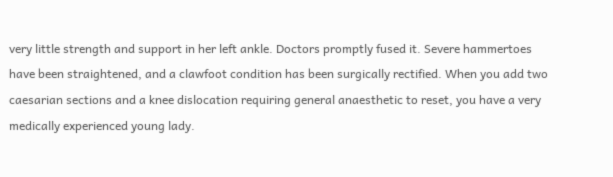very little strength and support in her left ankle. Doctors promptly fused it. Severe hammertoes have been straightened, and a clawfoot condition has been surgically rectified. When you add two caesarian sections and a knee dislocation requiring general anaesthetic to reset, you have a very medically experienced young lady.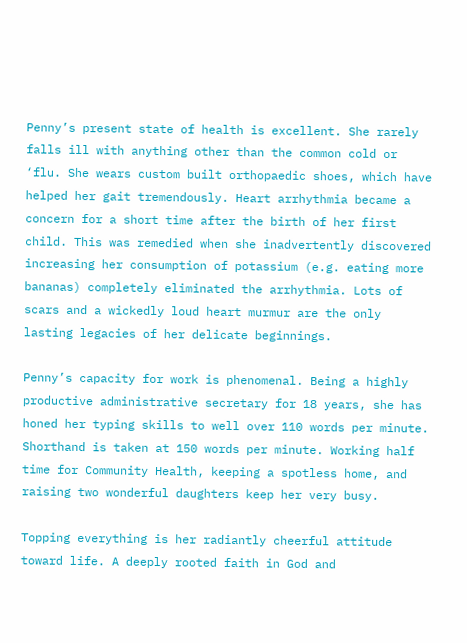Penny’s present state of health is excellent. She rarely falls ill with anything other than the common cold or ‘flu. She wears custom built orthopaedic shoes, which have helped her gait tremendously. Heart arrhythmia became a concern for a short time after the birth of her first child. This was remedied when she inadvertently discovered increasing her consumption of potassium (e.g. eating more bananas) completely eliminated the arrhythmia. Lots of scars and a wickedly loud heart murmur are the only lasting legacies of her delicate beginnings.

Penny’s capacity for work is phenomenal. Being a highly productive administrative secretary for 18 years, she has honed her typing skills to well over 110 words per minute. Shorthand is taken at 150 words per minute. Working half time for Community Health, keeping a spotless home, and raising two wonderful daughters keep her very busy.

Topping everything is her radiantly cheerful attitude toward life. A deeply rooted faith in God and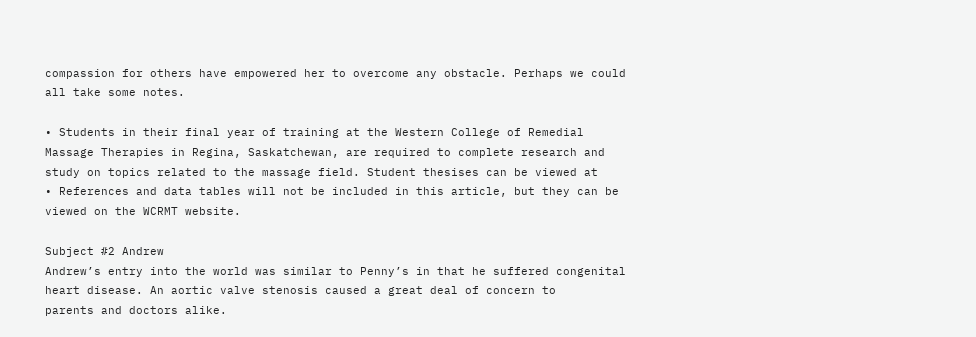compassion for others have empowered her to overcome any obstacle. Perhaps we could all take some notes.

• Students in their final year of training at the Western College of Remedial Massage Therapies in Regina, Saskatchewan, are required to complete research and study on topics related to the massage field. Student thesises can be viewed at
• References and data tables will not be included in this article, but they can be viewed on the WCRMT website.

Subject #2 Andrew
Andrew’s entry into the world was similar to Penny’s in that he suffered congenital heart disease. An aortic valve stenosis caused a great deal of concern to
parents and doctors alike.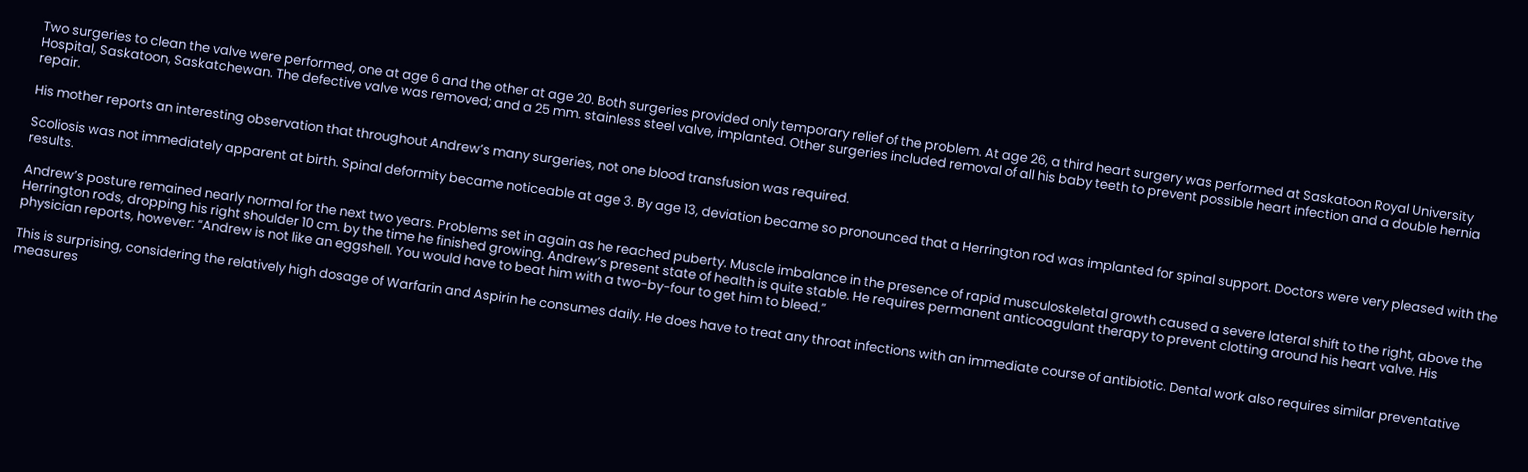Two surgeries to clean the valve were performed, one at age 6 and the other at age 20. Both surgeries provided only temporary relief of the problem. At age 26, a third heart surgery was performed at Saskatoon Royal University Hospital, Saskatoon, Saskatchewan. The defective valve was removed; and a 25 mm. stainless steel valve, implanted. Other surgeries included removal of all his baby teeth to prevent possible heart infection and a double hernia repair.

His mother reports an interesting observation that throughout Andrew’s many surgeries, not one blood transfusion was required.

Scoliosis was not immediately apparent at birth. Spinal deformity became noticeable at age 3. By age 13, deviation became so pronounced that a Herrington rod was implanted for spinal support. Doctors were very pleased with the results.

Andrew’s posture remained nearly normal for the next two years. Problems set in again as he reached puberty. Muscle imbalance in the presence of rapid musculoskeletal growth caused a severe lateral shift to the right, above the Herrington rods, dropping his right shoulder 10 cm. by the time he finished growing. Andrew’s present state of health is quite stable. He requires permanent anticoagulant therapy to prevent clotting around his heart valve. His physician reports, however: “Andrew is not like an eggshell. You would have to beat him with a two-by-four to get him to bleed.”

This is surprising, considering the relatively high dosage of Warfarin and Aspirin he consumes daily. He does have to treat any throat infections with an immediate course of antibiotic. Dental work also requires similar preventative measures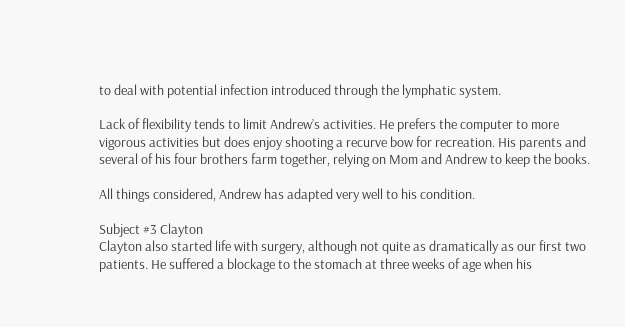to deal with potential infection introduced through the lymphatic system.

Lack of flexibility tends to limit Andrew’s activities. He prefers the computer to more vigorous activities but does enjoy shooting a recurve bow for recreation. His parents and several of his four brothers farm together, relying on Mom and Andrew to keep the books.

All things considered, Andrew has adapted very well to his condition.

Subject #3 Clayton
Clayton also started life with surgery, although not quite as dramatically as our first two patients. He suffered a blockage to the stomach at three weeks of age when his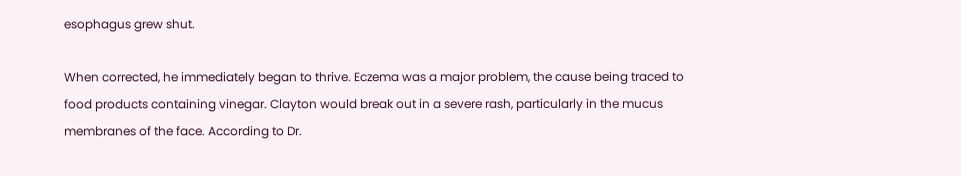esophagus grew shut.

When corrected, he immediately began to thrive. Eczema was a major problem, the cause being traced to food products containing vinegar. Clayton would break out in a severe rash, particularly in the mucus membranes of the face. According to Dr.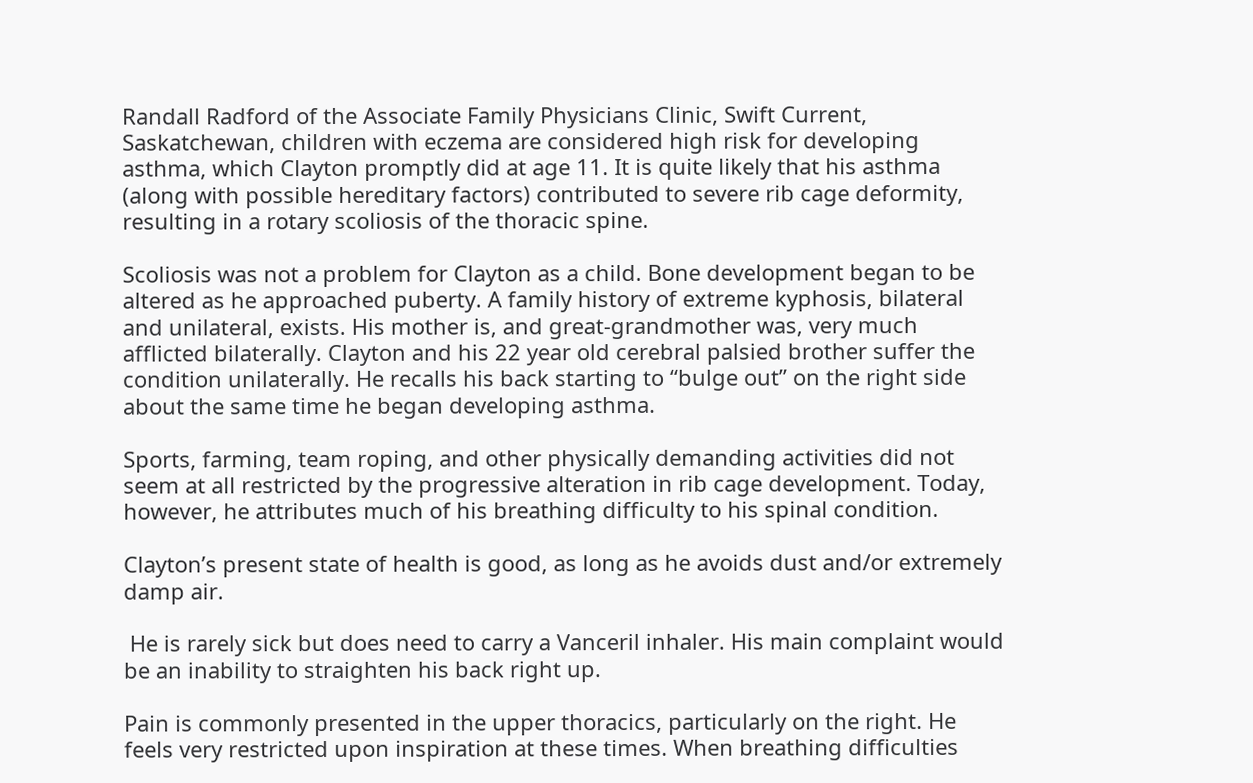Randall Radford of the Associate Family Physicians Clinic, Swift Current, Saskatchewan, children with eczema are considered high risk for developing asthma, which Clayton promptly did at age 11. It is quite likely that his asthma (along with possible hereditary factors) contributed to severe rib cage deformity, resulting in a rotary scoliosis of the thoracic spine.

Scoliosis was not a problem for Clayton as a child. Bone development began to be altered as he approached puberty. A family history of extreme kyphosis, bilateral and unilateral, exists. His mother is, and great-grandmother was, very much afflicted bilaterally. Clayton and his 22 year old cerebral palsied brother suffer the condition unilaterally. He recalls his back starting to “bulge out” on the right side about the same time he began developing asthma.

Sports, farming, team roping, and other physically demanding activities did not seem at all restricted by the progressive alteration in rib cage development. Today, however, he attributes much of his breathing difficulty to his spinal condition.

Clayton’s present state of health is good, as long as he avoids dust and/or extremely damp air.

 He is rarely sick but does need to carry a Vanceril inhaler. His main complaint would be an inability to straighten his back right up.

Pain is commonly presented in the upper thoracics, particularly on the right. He feels very restricted upon inspiration at these times. When breathing difficulties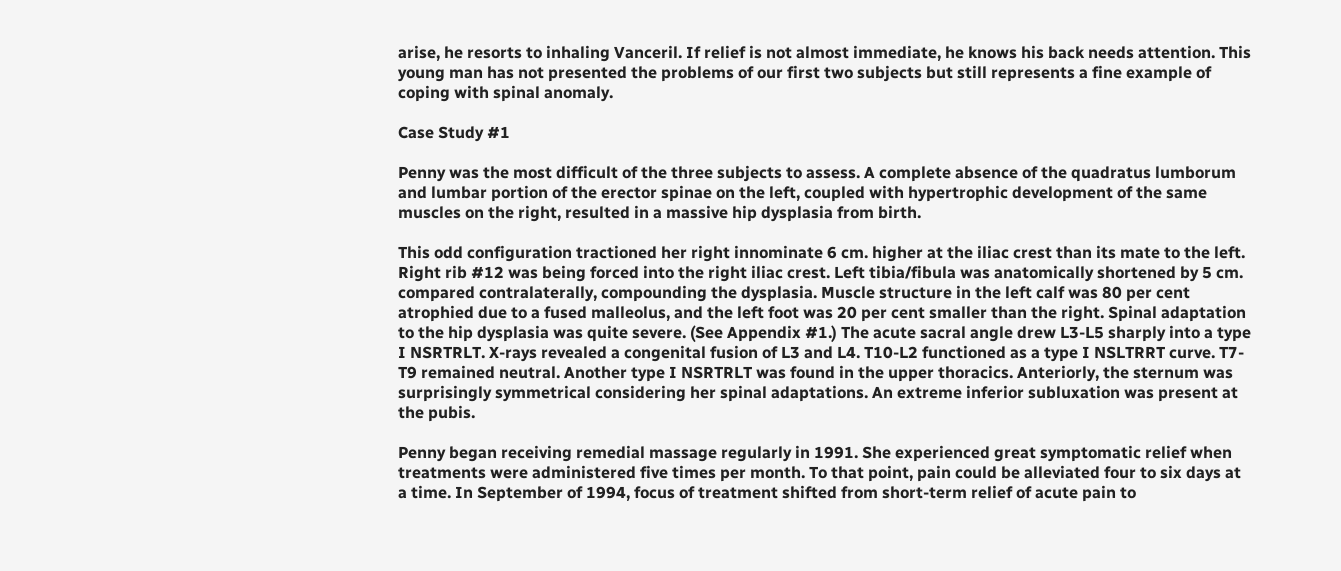arise, he resorts to inhaling Vanceril. If relief is not almost immediate, he knows his back needs attention. This young man has not presented the problems of our first two subjects but still represents a fine example of coping with spinal anomaly.

Case Study #1

Penny was the most difficult of the three subjects to assess. A complete absence of the quadratus lumborum and lumbar portion of the erector spinae on the left, coupled with hypertrophic development of the same muscles on the right, resulted in a massive hip dysplasia from birth.

This odd configuration tractioned her right innominate 6 cm. higher at the iliac crest than its mate to the left. Right rib #12 was being forced into the right iliac crest. Left tibia/fibula was anatomically shortened by 5 cm. compared contralaterally, compounding the dysplasia. Muscle structure in the left calf was 80 per cent atrophied due to a fused malleolus, and the left foot was 20 per cent smaller than the right. Spinal adaptation to the hip dysplasia was quite severe. (See Appendix #1.) The acute sacral angle drew L3-L5 sharply into a type I NSRTRLT. X-rays revealed a congenital fusion of L3 and L4. T10-L2 functioned as a type I NSLTRRT curve. T7-T9 remained neutral. Another type I NSRTRLT was found in the upper thoracics. Anteriorly, the sternum was surprisingly symmetrical considering her spinal adaptations. An extreme inferior subluxation was present at the pubis.

Penny began receiving remedial massage regularly in 1991. She experienced great symptomatic relief when treatments were administered five times per month. To that point, pain could be alleviated four to six days at a time. In September of 1994, focus of treatment shifted from short-term relief of acute pain to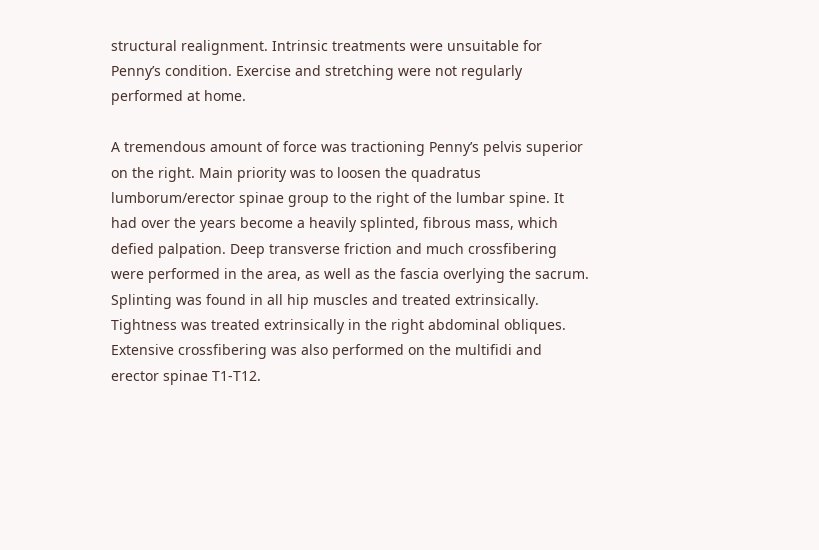structural realignment. Intrinsic treatments were unsuitable for Penny’s condition. Exercise and stretching were not regularly performed at home.

A tremendous amount of force was tractioning Penny’s pelvis superior on the right. Main priority was to loosen the quadratus lumborum/erector spinae group to the right of the lumbar spine. It had over the years become a heavily splinted, fibrous mass, which defied palpation. Deep transverse friction and much crossfibering were performed in the area, as well as the fascia overlying the sacrum. Splinting was found in all hip muscles and treated extrinsically. Tightness was treated extrinsically in the right abdominal obliques. Extensive crossfibering was also performed on the multifidi and erector spinae T1-T12.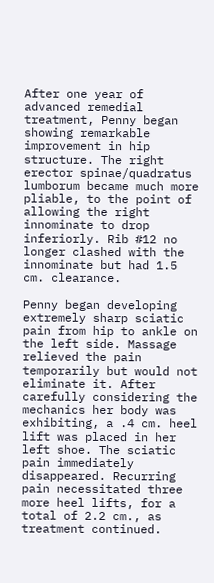After one year of advanced remedial treatment, Penny began showing remarkable improvement in hip structure. The right erector spinae/quadratus lumborum became much more pliable, to the point of allowing the right innominate to drop inferiorly. Rib #12 no longer clashed with the innominate but had 1.5 cm. clearance.

Penny began developing extremely sharp sciatic pain from hip to ankle on the left side. Massage relieved the pain temporarily but would not eliminate it. After carefully considering the mechanics her body was exhibiting, a .4 cm. heel lift was placed in her left shoe. The sciatic pain immediately disappeared. Recurring pain necessitated three more heel lifts, for a total of 2.2 cm., as treatment continued.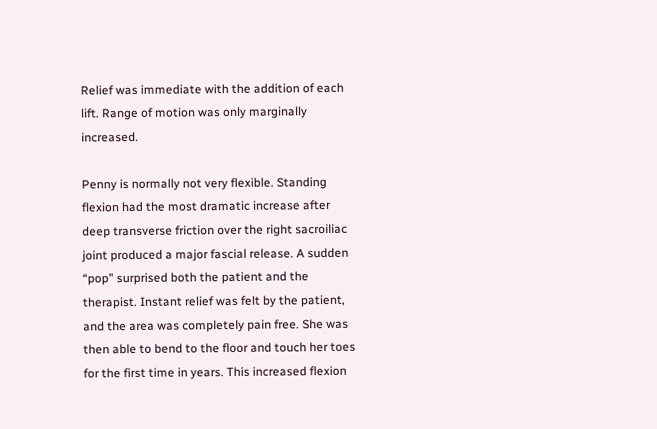Relief was immediate with the addition of each lift. Range of motion was only marginally increased.

Penny is normally not very flexible. Standing flexion had the most dramatic increase after deep transverse friction over the right sacroiliac joint produced a major fascial release. A sudden “pop” surprised both the patient and the therapist. Instant relief was felt by the patient, and the area was completely pain free. She was then able to bend to the floor and touch her toes for the first time in years. This increased flexion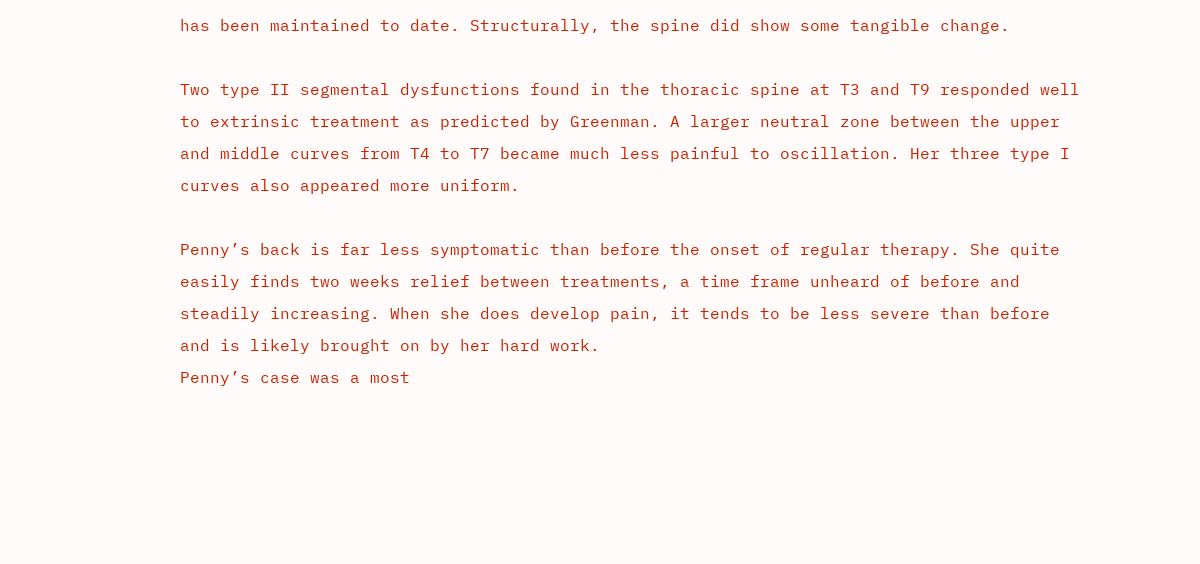has been maintained to date. Structurally, the spine did show some tangible change.

Two type II segmental dysfunctions found in the thoracic spine at T3 and T9 responded well to extrinsic treatment as predicted by Greenman. A larger neutral zone between the upper and middle curves from T4 to T7 became much less painful to oscillation. Her three type I curves also appeared more uniform.

Penny’s back is far less symptomatic than before the onset of regular therapy. She quite easily finds two weeks relief between treatments, a time frame unheard of before and steadily increasing. When she does develop pain, it tends to be less severe than before and is likely brought on by her hard work.
Penny’s case was a most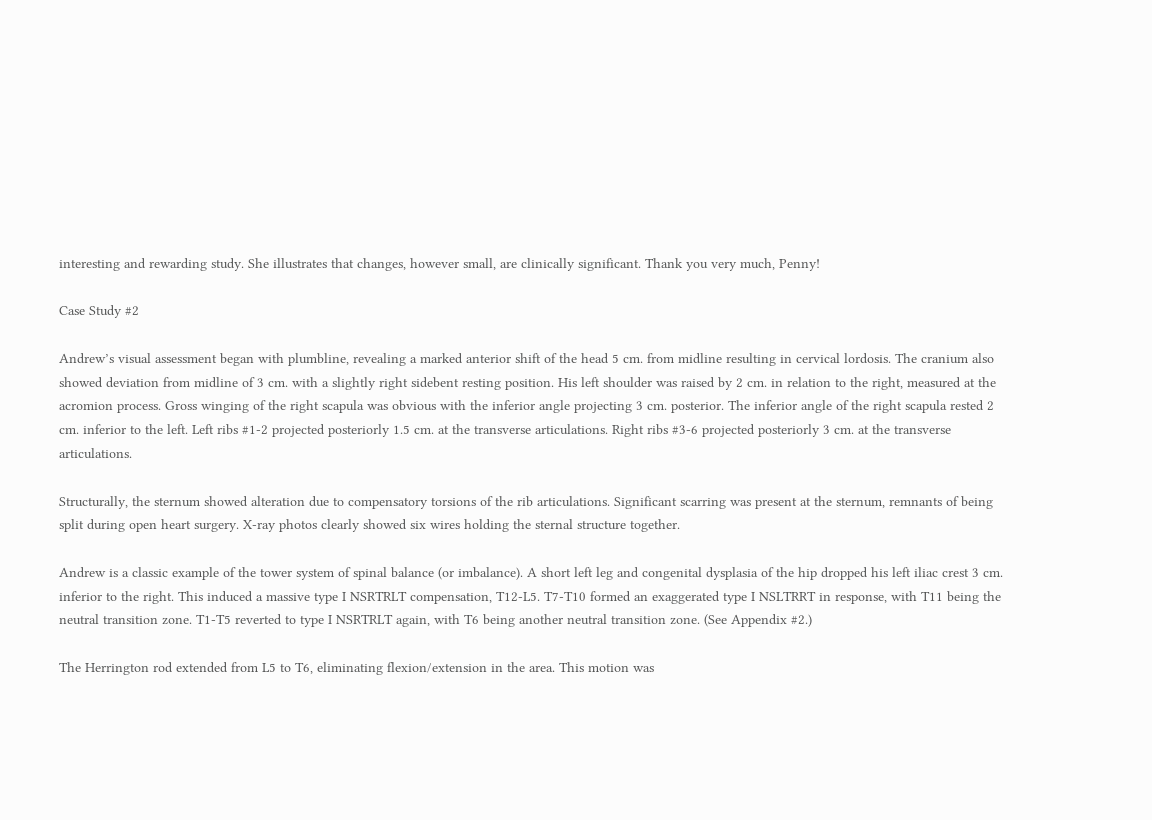interesting and rewarding study. She illustrates that changes, however small, are clinically significant. Thank you very much, Penny!

Case Study #2

Andrew’s visual assessment began with plumbline, revealing a marked anterior shift of the head 5 cm. from midline resulting in cervical lordosis. The cranium also showed deviation from midline of 3 cm. with a slightly right sidebent resting position. His left shoulder was raised by 2 cm. in relation to the right, measured at the acromion process. Gross winging of the right scapula was obvious with the inferior angle projecting 3 cm. posterior. The inferior angle of the right scapula rested 2 cm. inferior to the left. Left ribs #1-2 projected posteriorly 1.5 cm. at the transverse articulations. Right ribs #3-6 projected posteriorly 3 cm. at the transverse articulations.

Structurally, the sternum showed alteration due to compensatory torsions of the rib articulations. Significant scarring was present at the sternum, remnants of being split during open heart surgery. X-ray photos clearly showed six wires holding the sternal structure together.

Andrew is a classic example of the tower system of spinal balance (or imbalance). A short left leg and congenital dysplasia of the hip dropped his left iliac crest 3 cm. inferior to the right. This induced a massive type I NSRTRLT compensation, T12-L5. T7-T10 formed an exaggerated type I NSLTRRT in response, with T11 being the neutral transition zone. T1-T5 reverted to type I NSRTRLT again, with T6 being another neutral transition zone. (See Appendix #2.)

The Herrington rod extended from L5 to T6, eliminating flexion/extension in the area. This motion was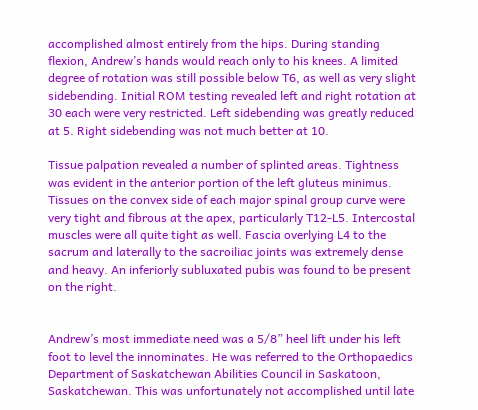accomplished almost entirely from the hips. During standing flexion, Andrew’s hands would reach only to his knees. A limited degree of rotation was still possible below T6, as well as very slight sidebending. Initial ROM testing revealed left and right rotation at 30 each were very restricted. Left sidebending was greatly reduced at 5. Right sidebending was not much better at 10.

Tissue palpation revealed a number of splinted areas. Tightness was evident in the anterior portion of the left gluteus minimus. Tissues on the convex side of each major spinal group curve were very tight and fibrous at the apex, particularly T12-L5. Intercostal muscles were all quite tight as well. Fascia overlying L4 to the sacrum and laterally to the sacroiliac joints was extremely dense and heavy. An inferiorly subluxated pubis was found to be present on the right.


Andrew’s most immediate need was a 5/8” heel lift under his left foot to level the innominates. He was referred to the Orthopaedics Department of Saskatchewan Abilities Council in Saskatoon, Saskatchewan. This was unfortunately not accomplished until late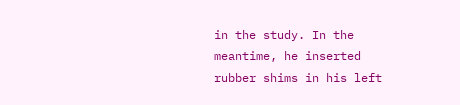in the study. In the meantime, he inserted rubber shims in his left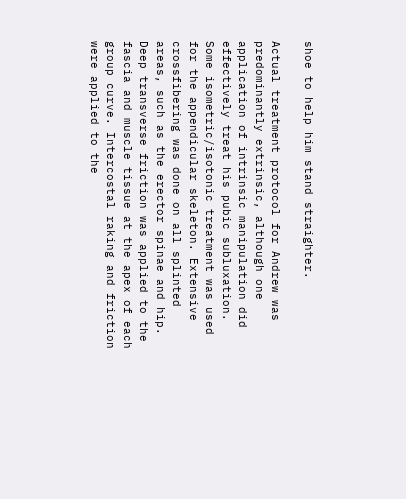shoe to help him stand straighter.

Actual treatment protocol for Andrew was predominantly extrinsic, although one application of intrinsic manipulation did effectively treat his pubic subluxation. Some isometric/isotonic treatment was used for the appendicular skeleton. Extensive crossfibering was done on all splinted areas, such as the erector spinae and hip. Deep transverse friction was applied to the fascia and muscle tissue at the apex of each group curve. Intercostal raking and friction were applied to the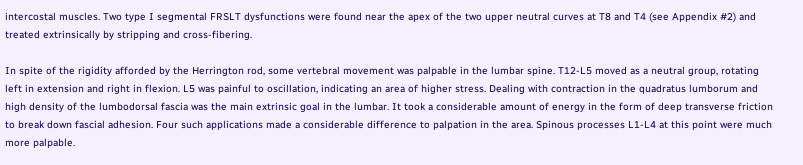intercostal muscles. Two type I segmental FRSLT dysfunctions were found near the apex of the two upper neutral curves at T8 and T4 (see Appendix #2) and treated extrinsically by stripping and cross-fibering.

In spite of the rigidity afforded by the Herrington rod, some vertebral movement was palpable in the lumbar spine. T12-L5 moved as a neutral group, rotating left in extension and right in flexion. L5 was painful to oscillation, indicating an area of higher stress. Dealing with contraction in the quadratus lumborum and high density of the lumbodorsal fascia was the main extrinsic goal in the lumbar. It took a considerable amount of energy in the form of deep transverse friction to break down fascial adhesion. Four such applications made a considerable difference to palpation in the area. Spinous processes L1-L4 at this point were much more palpable.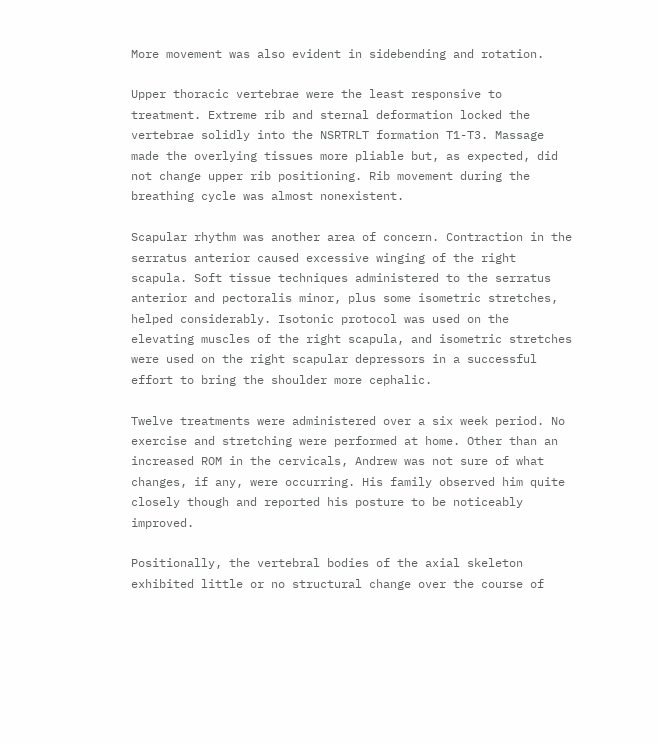More movement was also evident in sidebending and rotation.

Upper thoracic vertebrae were the least responsive to treatment. Extreme rib and sternal deformation locked the vertebrae solidly into the NSRTRLT formation T1-T3. Massage made the overlying tissues more pliable but, as expected, did not change upper rib positioning. Rib movement during the breathing cycle was almost nonexistent.

Scapular rhythm was another area of concern. Contraction in the serratus anterior caused excessive winging of the right scapula. Soft tissue techniques administered to the serratus anterior and pectoralis minor, plus some isometric stretches, helped considerably. Isotonic protocol was used on the elevating muscles of the right scapula, and isometric stretches were used on the right scapular depressors in a successful effort to bring the shoulder more cephalic.

Twelve treatments were administered over a six week period. No exercise and stretching were performed at home. Other than an increased ROM in the cervicals, Andrew was not sure of what changes, if any, were occurring. His family observed him quite closely though and reported his posture to be noticeably improved.

Positionally, the vertebral bodies of the axial skeleton exhibited little or no structural change over the course of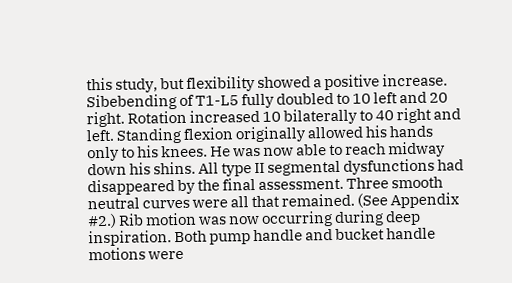this study, but flexibility showed a positive increase. Sibebending of T1-L5 fully doubled to 10 left and 20 right. Rotation increased 10 bilaterally to 40 right and left. Standing flexion originally allowed his hands only to his knees. He was now able to reach midway down his shins. All type II segmental dysfunctions had disappeared by the final assessment. Three smooth neutral curves were all that remained. (See Appendix #2.) Rib motion was now occurring during deep inspiration. Both pump handle and bucket handle motions were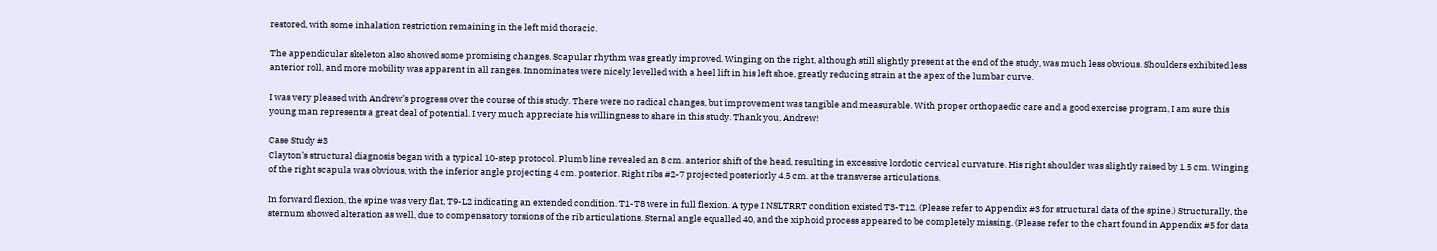restored, with some inhalation restriction remaining in the left mid thoracic.

The appendicular skeleton also showed some promising changes. Scapular rhythm was greatly improved. Winging on the right, although still slightly present at the end of the study, was much less obvious. Shoulders exhibited less anterior roll, and more mobility was apparent in all ranges. Innominates were nicely levelled with a heel lift in his left shoe, greatly reducing strain at the apex of the lumbar curve.

I was very pleased with Andrew’s progress over the course of this study. There were no radical changes, but improvement was tangible and measurable. With proper orthopaedic care and a good exercise program, I am sure this young man represents a great deal of potential. I very much appreciate his willingness to share in this study. Thank you, Andrew!

Case Study #3
Clayton’s structural diagnosis began with a typical 10-step protocol. Plumb line revealed an 8 cm. anterior shift of the head, resulting in excessive lordotic cervical curvature. His right shoulder was slightly raised by 1.5 cm. Winging of the right scapula was obvious, with the inferior angle projecting 4 cm. posterior. Right ribs #2-7 projected posteriorly 4.5 cm. at the transverse articulations.

In forward flexion, the spine was very flat, T9-L2 indicating an extended condition. T1-T8 were in full flexion. A type I NSLTRRT condition existed T3-T12. (Please refer to Appendix #3 for structural data of the spine.) Structurally, the sternum showed alteration as well, due to compensatory torsions of the rib articulations. Sternal angle equalled 40, and the xiphoid process appeared to be completely missing. (Please refer to the chart found in Appendix #5 for data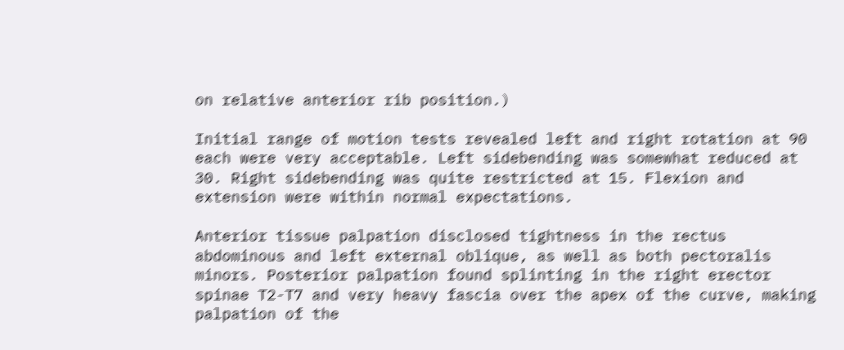on relative anterior rib position.)

Initial range of motion tests revealed left and right rotation at 90 each were very acceptable. Left sidebending was somewhat reduced at 30. Right sidebending was quite restricted at 15. Flexion and extension were within normal expectations.

Anterior tissue palpation disclosed tightness in the rectus abdominous and left external oblique, as well as both pectoralis minors. Posterior palpation found splinting in the right erector spinae T2-T7 and very heavy fascia over the apex of the curve, making palpation of the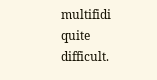multifidi quite difficult.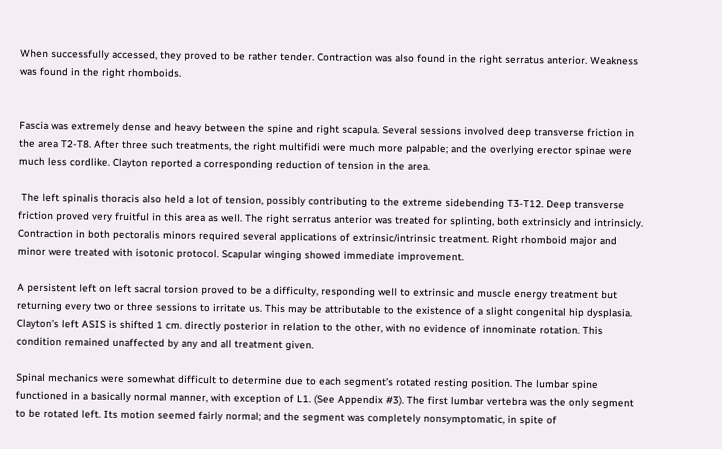When successfully accessed, they proved to be rather tender. Contraction was also found in the right serratus anterior. Weakness was found in the right rhomboids.


Fascia was extremely dense and heavy between the spine and right scapula. Several sessions involved deep transverse friction in the area T2-T8. After three such treatments, the right multifidi were much more palpable; and the overlying erector spinae were much less cordlike. Clayton reported a corresponding reduction of tension in the area.

 The left spinalis thoracis also held a lot of tension, possibly contributing to the extreme sidebending T3-T12. Deep transverse friction proved very fruitful in this area as well. The right serratus anterior was treated for splinting, both extrinsicly and intrinsicly. Contraction in both pectoralis minors required several applications of extrinsic/intrinsic treatment. Right rhomboid major and minor were treated with isotonic protocol. Scapular winging showed immediate improvement.

A persistent left on left sacral torsion proved to be a difficulty, responding well to extrinsic and muscle energy treatment but returning every two or three sessions to irritate us. This may be attributable to the existence of a slight congenital hip dysplasia. Clayton’s left ASIS is shifted 1 cm. directly posterior in relation to the other, with no evidence of innominate rotation. This condition remained unaffected by any and all treatment given.

Spinal mechanics were somewhat difficult to determine due to each segment’s rotated resting position. The lumbar spine functioned in a basically normal manner, with exception of L1. (See Appendix #3). The first lumbar vertebra was the only segment to be rotated left. Its motion seemed fairly normal; and the segment was completely nonsymptomatic, in spite of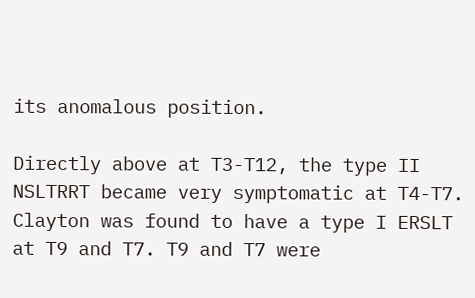its anomalous position.

Directly above at T3-T12, the type II NSLTRRT became very symptomatic at T4-T7. Clayton was found to have a type I ERSLT at T9 and T7. T9 and T7 were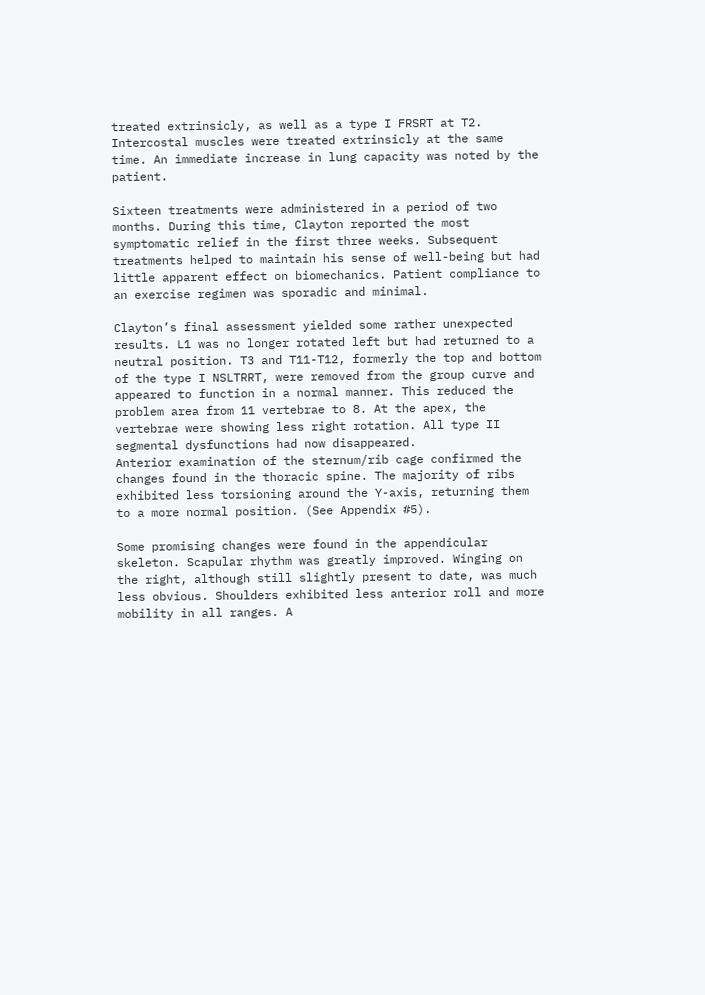treated extrinsicly, as well as a type I FRSRT at T2. Intercostal muscles were treated extrinsicly at the same time. An immediate increase in lung capacity was noted by the patient.

Sixteen treatments were administered in a period of two months. During this time, Clayton reported the most symptomatic relief in the first three weeks. Subsequent treatments helped to maintain his sense of well-being but had little apparent effect on biomechanics. Patient compliance to an exercise regimen was sporadic and minimal.

Clayton’s final assessment yielded some rather unexpected results. L1 was no longer rotated left but had returned to a neutral position. T3 and T11-T12, formerly the top and bottom of the type I NSLTRRT, were removed from the group curve and appeared to function in a normal manner. This reduced the problem area from 11 vertebrae to 8. At the apex, the vertebrae were showing less right rotation. All type II segmental dysfunctions had now disappeared.
Anterior examination of the sternum/rib cage confirmed the changes found in the thoracic spine. The majority of ribs exhibited less torsioning around the Y-axis, returning them to a more normal position. (See Appendix #5).

Some promising changes were found in the appendicular skeleton. Scapular rhythm was greatly improved. Winging on the right, although still slightly present to date, was much less obvious. Shoulders exhibited less anterior roll and more mobility in all ranges. A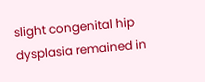slight congenital hip dysplasia remained in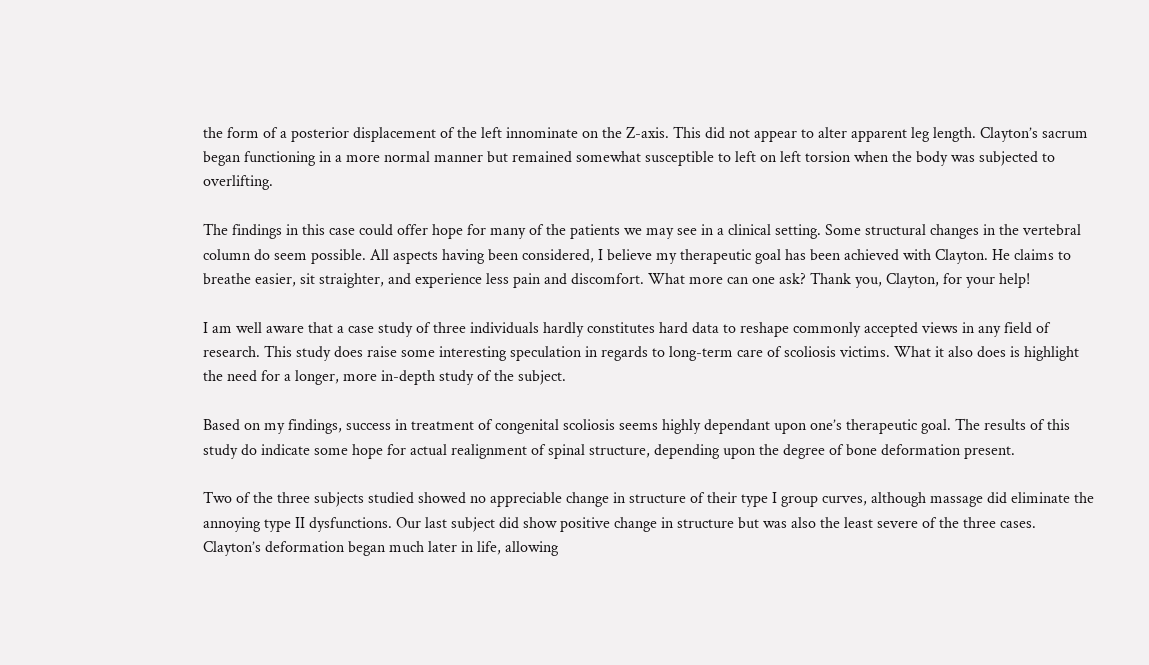the form of a posterior displacement of the left innominate on the Z-axis. This did not appear to alter apparent leg length. Clayton’s sacrum began functioning in a more normal manner but remained somewhat susceptible to left on left torsion when the body was subjected to overlifting.

The findings in this case could offer hope for many of the patients we may see in a clinical setting. Some structural changes in the vertebral column do seem possible. All aspects having been considered, I believe my therapeutic goal has been achieved with Clayton. He claims to breathe easier, sit straighter, and experience less pain and discomfort. What more can one ask? Thank you, Clayton, for your help!

I am well aware that a case study of three individuals hardly constitutes hard data to reshape commonly accepted views in any field of research. This study does raise some interesting speculation in regards to long-term care of scoliosis victims. What it also does is highlight the need for a longer, more in-depth study of the subject.

Based on my findings, success in treatment of congenital scoliosis seems highly dependant upon one’s therapeutic goal. The results of this study do indicate some hope for actual realignment of spinal structure, depending upon the degree of bone deformation present.

Two of the three subjects studied showed no appreciable change in structure of their type I group curves, although massage did eliminate the annoying type II dysfunctions. Our last subject did show positive change in structure but was also the least severe of the three cases. Clayton’s deformation began much later in life, allowing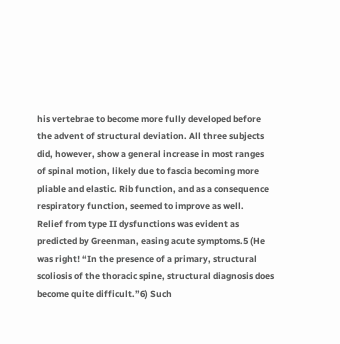his vertebrae to become more fully developed before the advent of structural deviation. All three subjects did, however, show a general increase in most ranges of spinal motion, likely due to fascia becoming more pliable and elastic. Rib function, and as a consequence respiratory function, seemed to improve as well.
Relief from type II dysfunctions was evident as predicted by Greenman, easing acute symptoms.5 (He was right! “In the presence of a primary, structural scoliosis of the thoracic spine, structural diagnosis does become quite difficult.”6) Such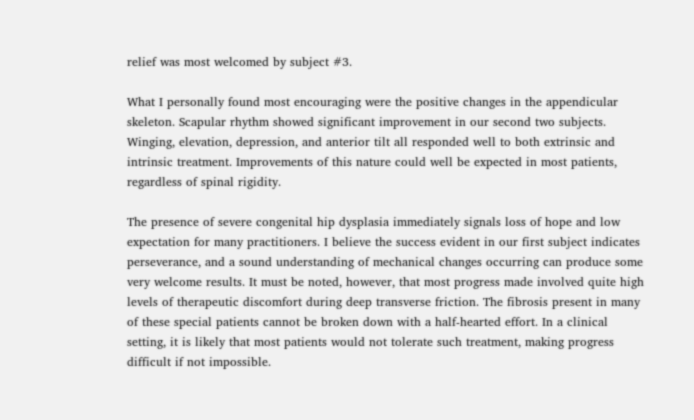relief was most welcomed by subject #3.

What I personally found most encouraging were the positive changes in the appendicular skeleton. Scapular rhythm showed significant improvement in our second two subjects. Winging, elevation, depression, and anterior tilt all responded well to both extrinsic and intrinsic treatment. Improvements of this nature could well be expected in most patients, regardless of spinal rigidity.

The presence of severe congenital hip dysplasia immediately signals loss of hope and low expectation for many practitioners. I believe the success evident in our first subject indicates perseverance, and a sound understanding of mechanical changes occurring can produce some very welcome results. It must be noted, however, that most progress made involved quite high levels of therapeutic discomfort during deep transverse friction. The fibrosis present in many of these special patients cannot be broken down with a half-hearted effort. In a clinical setting, it is likely that most patients would not tolerate such treatment, making progress difficult if not impossible.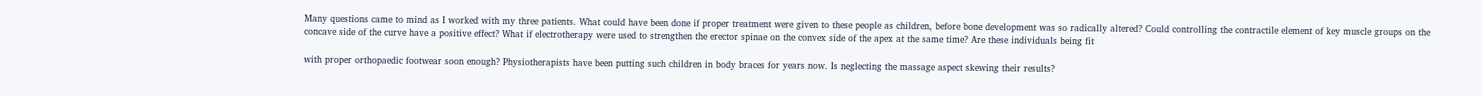Many questions came to mind as I worked with my three patients. What could have been done if proper treatment were given to these people as children, before bone development was so radically altered? Could controlling the contractile element of key muscle groups on the concave side of the curve have a positive effect? What if electrotherapy were used to strengthen the erector spinae on the convex side of the apex at the same time? Are these individuals being fit

with proper orthopaedic footwear soon enough? Physiotherapists have been putting such children in body braces for years now. Is neglecting the massage aspect skewing their results?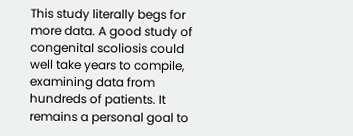This study literally begs for more data. A good study of congenital scoliosis could well take years to compile, examining data from hundreds of patients. It remains a personal goal to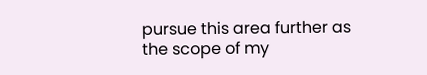pursue this area further as the scope of my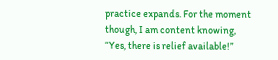practice expands. For the moment though, I am content knowing, “Yes, there is relief available!”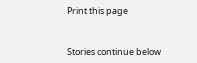Print this page


Stories continue below